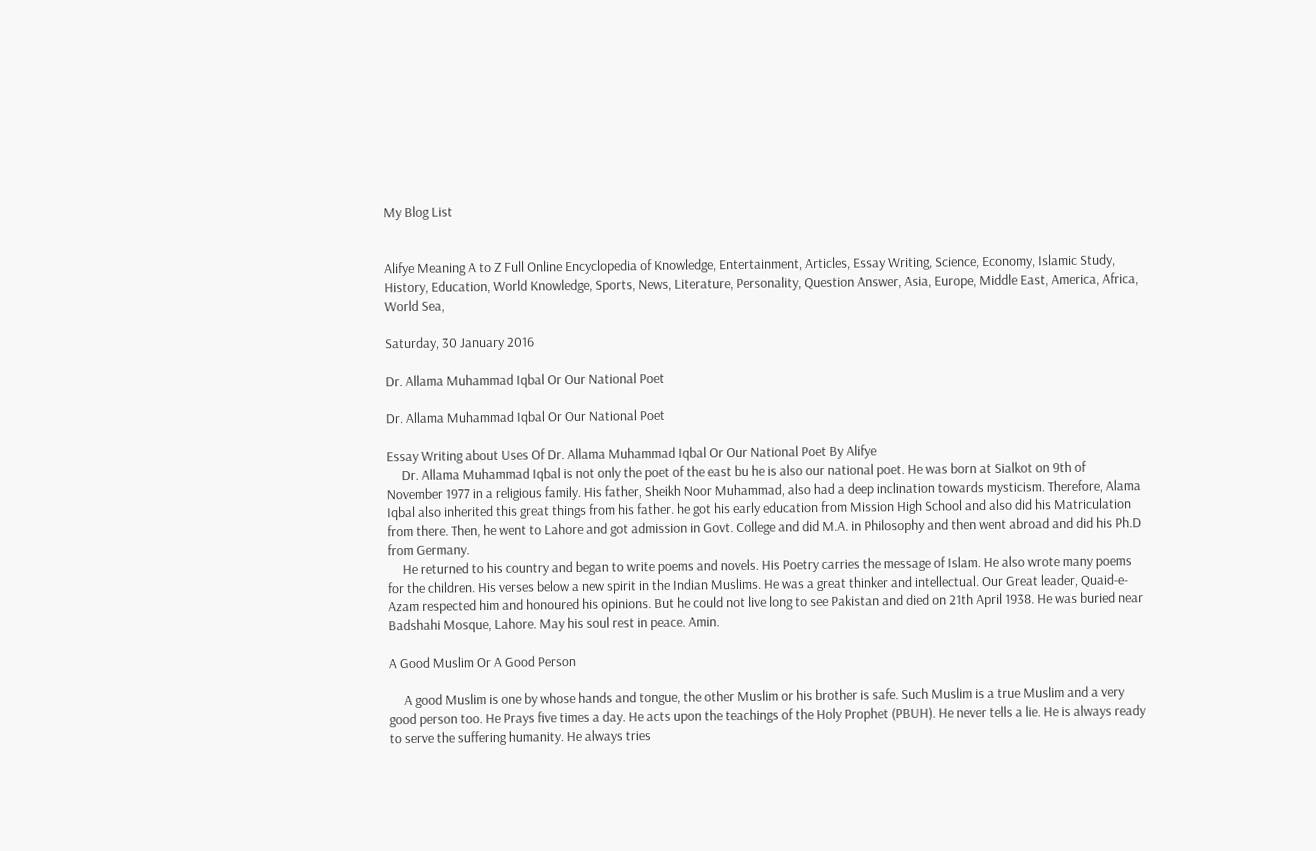My Blog List


Alifye Meaning A to Z Full Online Encyclopedia of Knowledge, Entertainment, Articles, Essay Writing, Science, Economy, Islamic Study, History, Education, World Knowledge, Sports, News, Literature, Personality, Question Answer, Asia, Europe, Middle East, America, Africa, World Sea,

Saturday, 30 January 2016

Dr. Allama Muhammad Iqbal Or Our National Poet

Dr. Allama Muhammad Iqbal Or Our National Poet

Essay Writing about Uses Of Dr. Allama Muhammad Iqbal Or Our National Poet By Alifye
     Dr. Allama Muhammad Iqbal is not only the poet of the east bu he is also our national poet. He was born at Sialkot on 9th of November 1977 in a religious family. His father, Sheikh Noor Muhammad, also had a deep inclination towards mysticism. Therefore, Alama Iqbal also inherited this great things from his father. he got his early education from Mission High School and also did his Matriculation from there. Then, he went to Lahore and got admission in Govt. College and did M.A. in Philosophy and then went abroad and did his Ph.D from Germany.
     He returned to his country and began to write poems and novels. His Poetry carries the message of Islam. He also wrote many poems for the children. His verses below a new spirit in the Indian Muslims. He was a great thinker and intellectual. Our Great leader, Quaid-e-Azam respected him and honoured his opinions. But he could not live long to see Pakistan and died on 21th April 1938. He was buried near Badshahi Mosque, Lahore. May his soul rest in peace. Amin.

A Good Muslim Or A Good Person

     A good Muslim is one by whose hands and tongue, the other Muslim or his brother is safe. Such Muslim is a true Muslim and a very good person too. He Prays five times a day. He acts upon the teachings of the Holy Prophet (PBUH). He never tells a lie. He is always ready to serve the suffering humanity. He always tries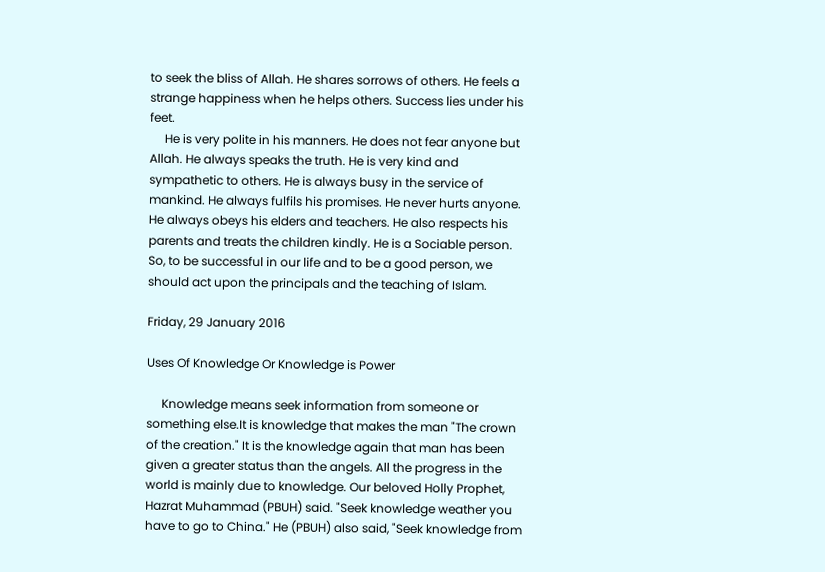to seek the bliss of Allah. He shares sorrows of others. He feels a strange happiness when he helps others. Success lies under his feet.
     He is very polite in his manners. He does not fear anyone but Allah. He always speaks the truth. He is very kind and sympathetic to others. He is always busy in the service of mankind. He always fulfils his promises. He never hurts anyone. He always obeys his elders and teachers. He also respects his parents and treats the children kindly. He is a Sociable person. So, to be successful in our life and to be a good person, we should act upon the principals and the teaching of Islam.

Friday, 29 January 2016

Uses Of Knowledge Or Knowledge is Power

     Knowledge means seek information from someone or something else.It is knowledge that makes the man "The crown of the creation." It is the knowledge again that man has been given a greater status than the angels. All the progress in the world is mainly due to knowledge. Our beloved Holly Prophet, Hazrat Muhammad (PBUH) said. "Seek knowledge weather you have to go to China." He (PBUH) also said, "Seek knowledge from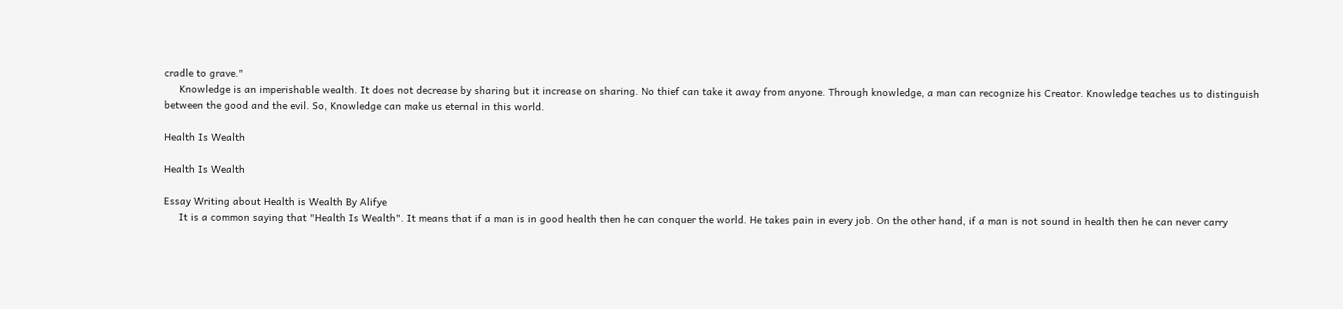cradle to grave."
     Knowledge is an imperishable wealth. It does not decrease by sharing but it increase on sharing. No thief can take it away from anyone. Through knowledge, a man can recognize his Creator. Knowledge teaches us to distinguish between the good and the evil. So, Knowledge can make us eternal in this world.

Health Is Wealth

Health Is Wealth

Essay Writing about Health is Wealth By Alifye
     It is a common saying that "Health Is Wealth". It means that if a man is in good health then he can conquer the world. He takes pain in every job. On the other hand, if a man is not sound in health then he can never carry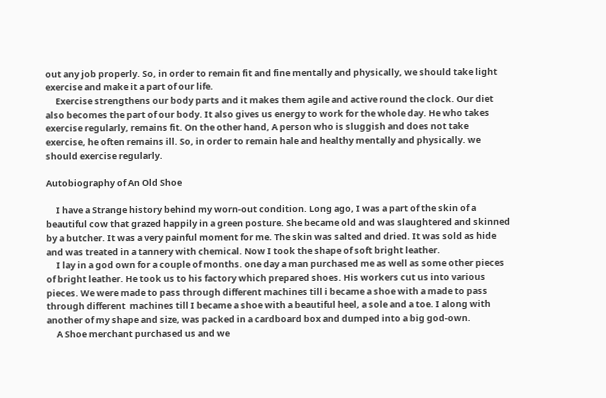out any job properly. So, in order to remain fit and fine mentally and physically, we should take light exercise and make it a part of our life.
     Exercise strengthens our body parts and it makes them agile and active round the clock. Our diet also becomes the part of our body. It also gives us energy to work for the whole day. He who takes exercise regularly, remains fit. On the other hand, A person who is sluggish and does not take exercise, he often remains ill. So, in order to remain hale and healthy mentally and physically. we should exercise regularly.

Autobiography of An Old Shoe

     I have a Strange history behind my worn-out condition. Long ago, I was a part of the skin of a beautiful cow that grazed happily in a green posture. She became old and was slaughtered and skinned by a butcher. It was a very painful moment for me. The skin was salted and dried. It was sold as hide and was treated in a tannery with chemical. Now I took the shape of soft bright leather.
     I lay in a god own for a couple of months. one day a man purchased me as well as some other pieces of bright leather. He took us to his factory which prepared shoes. His workers cut us into various pieces. We were made to pass through different machines till i became a shoe with a made to pass through different  machines till I became a shoe with a beautiful heel, a sole and a toe. I along with another of my shape and size, was packed in a cardboard box and dumped into a big god-own.
     A Shoe merchant purchased us and we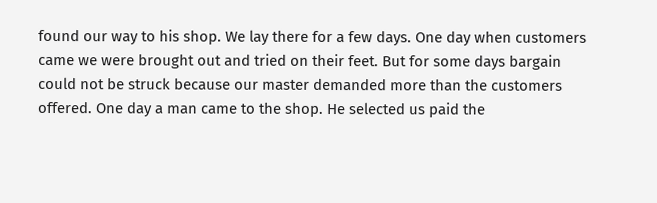found our way to his shop. We lay there for a few days. One day when customers came we were brought out and tried on their feet. But for some days bargain could not be struck because our master demanded more than the customers offered. One day a man came to the shop. He selected us paid the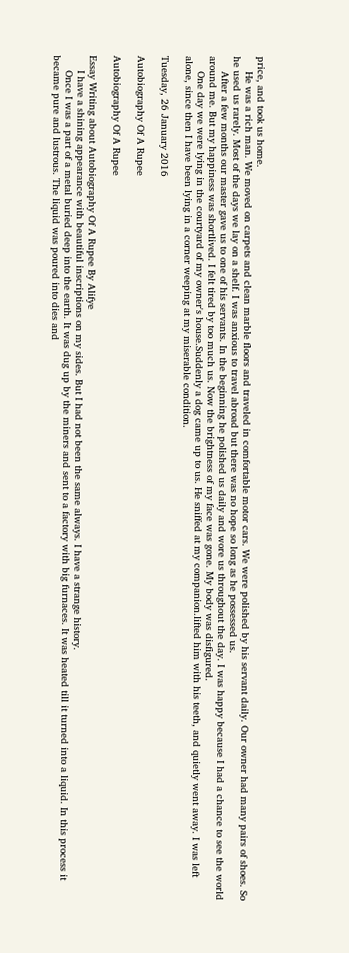price, and took us home.
     He was a rich man. We moved on carpets and clean marble floors and traveled in comfortable motor cars. We were polished by his servant daily. Our owner had many pairs of shoes. So he used us rarely. Most of the days we lay on a shelf. I was anxious to travel abroad but there was no hope so long as he possessed us.
     After a few months our master gave us to one of his servants. In the beginning he polished us daily and wore us throughout the day. I was happy because I had a chance to see the world around me. But my happiness was shortlived. I felt tired by too much us. Now the brightness of my face was gone. My body was disfigured.
     One day we were lying in the courtyard of my owner's house.Suddenly a dog came up to us. He sniffed at my companion.lifted him with his teeth, and quietly went away. I was left alone, since then I have been lying in a corner weeping at my miserable condition.

Tuesday, 26 January 2016

Autobiography Of A Rupee

Autobiography Of A Rupee

Essay Writing about Autobiography Of A Rupee By Alifye
     I have a shining appearance with beautiful inscriptions on my sides. But I had not been the same always. I have a strange history.
     Once I was a part of a metal buried deep into the earth. It was dug up by the miners and sent to a factory with big furnaces. It was heated till it turned into a liquid. In this process it became pure and lustrous. The liquid was poured into dies and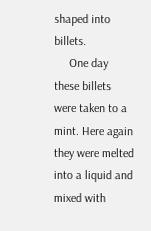shaped into billets.
     One day these billets were taken to a mint. Here again they were melted into a liquid and mixed with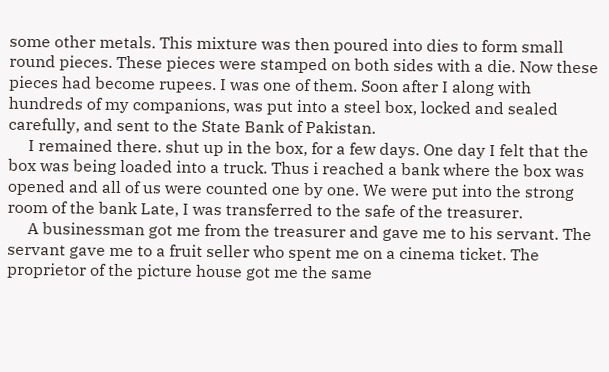some other metals. This mixture was then poured into dies to form small round pieces. These pieces were stamped on both sides with a die. Now these pieces had become rupees. I was one of them. Soon after I along with hundreds of my companions, was put into a steel box, locked and sealed carefully, and sent to the State Bank of Pakistan.
     I remained there. shut up in the box, for a few days. One day I felt that the box was being loaded into a truck. Thus i reached a bank where the box was opened and all of us were counted one by one. We were put into the strong room of the bank Late, I was transferred to the safe of the treasurer.
     A businessman got me from the treasurer and gave me to his servant. The servant gave me to a fruit seller who spent me on a cinema ticket. The proprietor of the picture house got me the same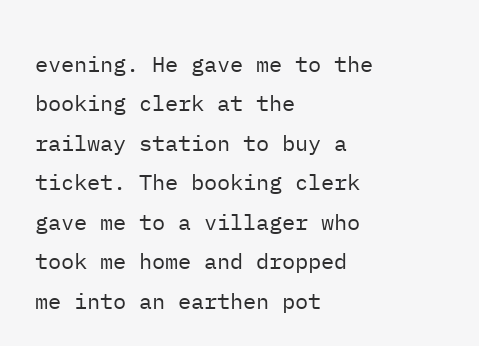evening. He gave me to the booking clerk at the railway station to buy a ticket. The booking clerk gave me to a villager who took me home and dropped me into an earthen pot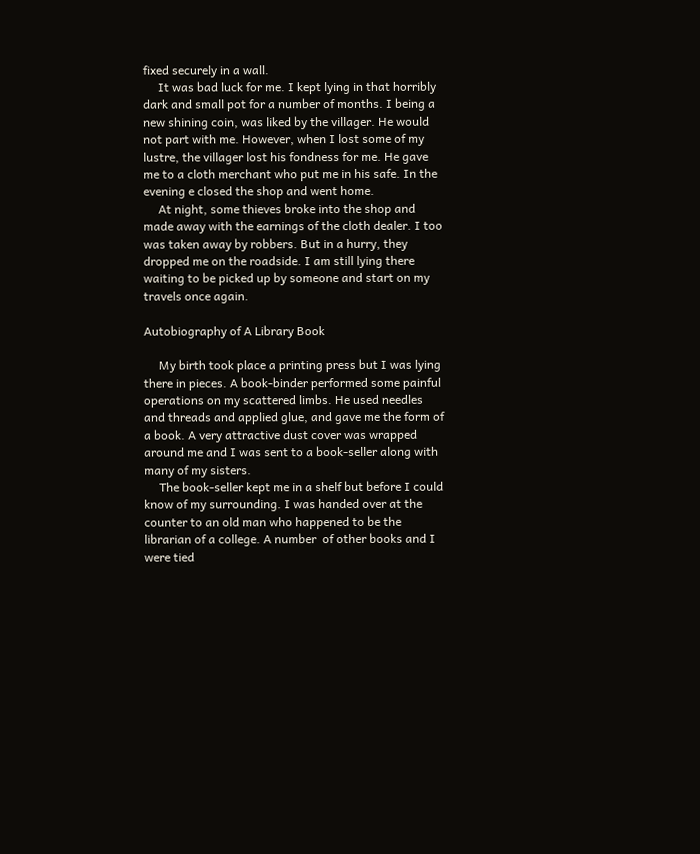fixed securely in a wall.
     It was bad luck for me. I kept lying in that horribly dark and small pot for a number of months. I being a new shining coin, was liked by the villager. He would not part with me. However, when I lost some of my lustre, the villager lost his fondness for me. He gave me to a cloth merchant who put me in his safe. In the evening e closed the shop and went home.
     At night, some thieves broke into the shop and made away with the earnings of the cloth dealer. I too was taken away by robbers. But in a hurry, they dropped me on the roadside. I am still lying there waiting to be picked up by someone and start on my travels once again.

Autobiography of A Library Book

     My birth took place a printing press but I was lying there in pieces. A book-binder performed some painful operations on my scattered limbs. He used needles and threads and applied glue, and gave me the form of a book. A very attractive dust cover was wrapped around me and I was sent to a book-seller along with many of my sisters.
     The book-seller kept me in a shelf but before I could know of my surrounding. I was handed over at the counter to an old man who happened to be the librarian of a college. A number  of other books and I were tied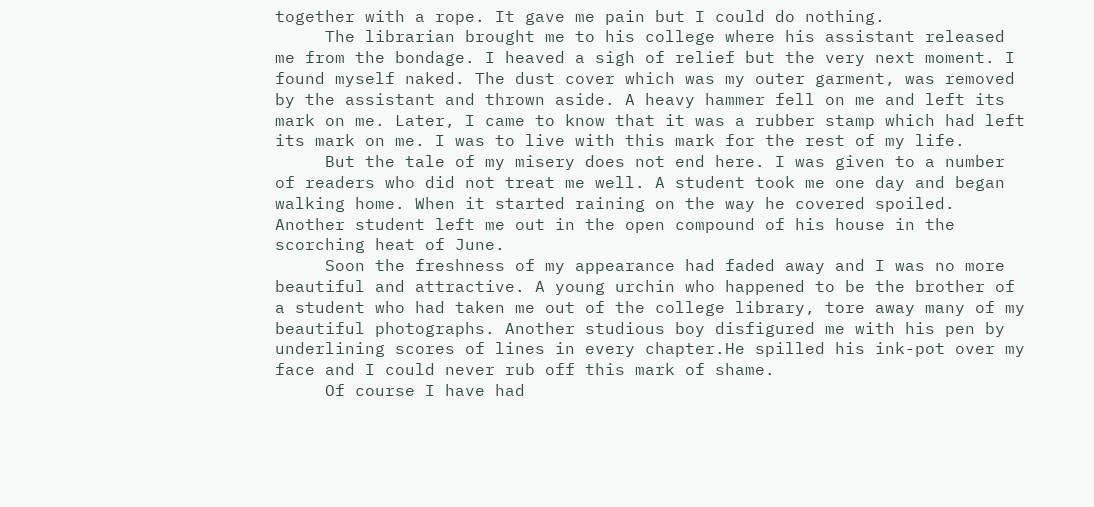together with a rope. It gave me pain but I could do nothing.
     The librarian brought me to his college where his assistant released me from the bondage. I heaved a sigh of relief but the very next moment. I found myself naked. The dust cover which was my outer garment, was removed by the assistant and thrown aside. A heavy hammer fell on me and left its mark on me. Later, I came to know that it was a rubber stamp which had left its mark on me. I was to live with this mark for the rest of my life.
     But the tale of my misery does not end here. I was given to a number of readers who did not treat me well. A student took me one day and began walking home. When it started raining on the way he covered spoiled. Another student left me out in the open compound of his house in the scorching heat of June.
     Soon the freshness of my appearance had faded away and I was no more beautiful and attractive. A young urchin who happened to be the brother of a student who had taken me out of the college library, tore away many of my beautiful photographs. Another studious boy disfigured me with his pen by underlining scores of lines in every chapter.He spilled his ink-pot over my face and I could never rub off this mark of shame.
     Of course I have had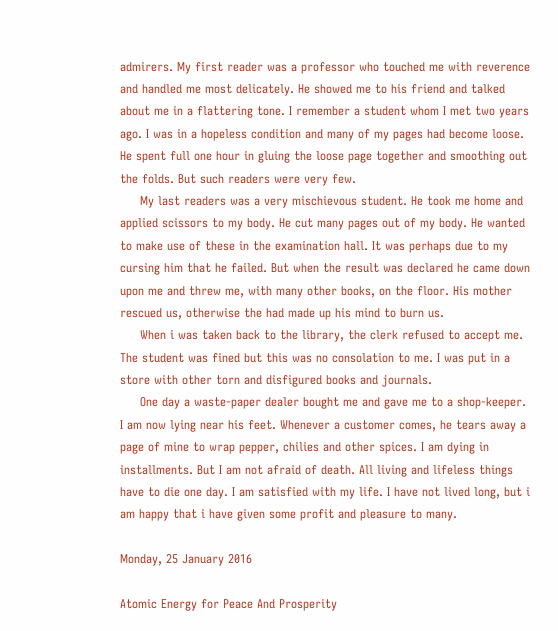admirers. My first reader was a professor who touched me with reverence and handled me most delicately. He showed me to his friend and talked about me in a flattering tone. I remember a student whom I met two years ago. I was in a hopeless condition and many of my pages had become loose. He spent full one hour in gluing the loose page together and smoothing out the folds. But such readers were very few.
     My last readers was a very mischievous student. He took me home and applied scissors to my body. He cut many pages out of my body. He wanted to make use of these in the examination hall. It was perhaps due to my cursing him that he failed. But when the result was declared he came down upon me and threw me, with many other books, on the floor. His mother rescued us, otherwise the had made up his mind to burn us.
     When i was taken back to the library, the clerk refused to accept me. The student was fined but this was no consolation to me. I was put in a store with other torn and disfigured books and journals.
     One day a waste-paper dealer bought me and gave me to a shop-keeper. I am now lying near his feet. Whenever a customer comes, he tears away a page of mine to wrap pepper, chilies and other spices. I am dying in installments. But I am not afraid of death. All living and lifeless things have to die one day. I am satisfied with my life. I have not lived long, but i am happy that i have given some profit and pleasure to many.

Monday, 25 January 2016

Atomic Energy for Peace And Prosperity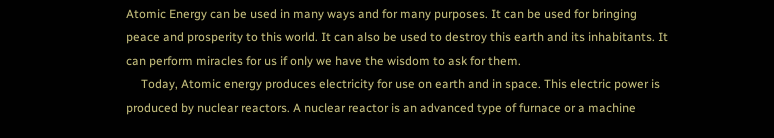Atomic Energy can be used in many ways and for many purposes. It can be used for bringing peace and prosperity to this world. It can also be used to destroy this earth and its inhabitants. It can perform miracles for us if only we have the wisdom to ask for them.
     Today, Atomic energy produces electricity for use on earth and in space. This electric power is produced by nuclear reactors. A nuclear reactor is an advanced type of furnace or a machine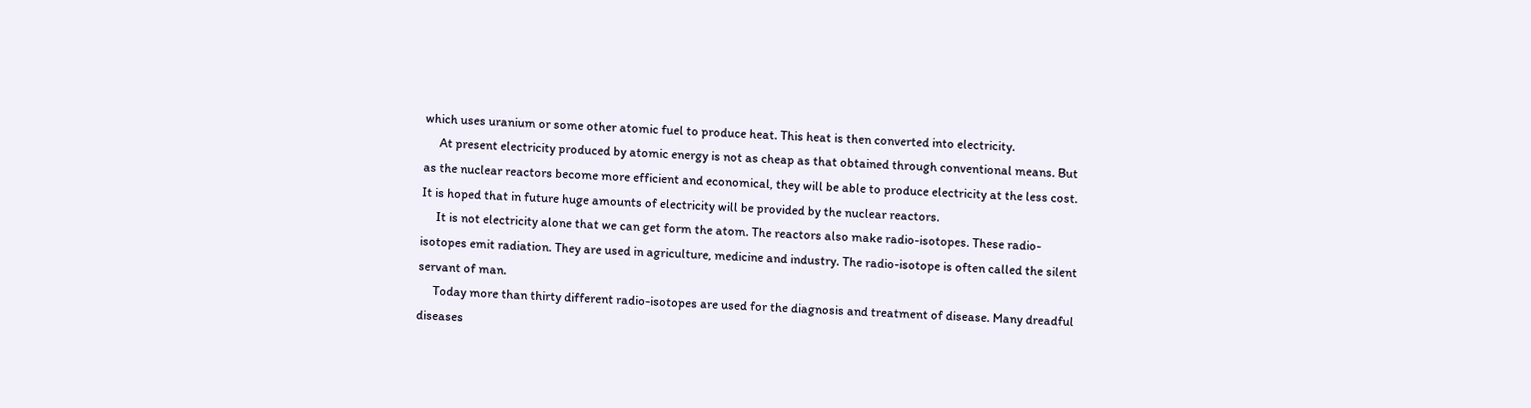which uses uranium or some other atomic fuel to produce heat. This heat is then converted into electricity.
     At present electricity produced by atomic energy is not as cheap as that obtained through conventional means. But as the nuclear reactors become more efficient and economical, they will be able to produce electricity at the less cost. It is hoped that in future huge amounts of electricity will be provided by the nuclear reactors.
     It is not electricity alone that we can get form the atom. The reactors also make radio-isotopes. These radio-isotopes emit radiation. They are used in agriculture, medicine and industry. The radio-isotope is often called the silent servant of man.
     Today more than thirty different radio-isotopes are used for the diagnosis and treatment of disease. Many dreadful diseases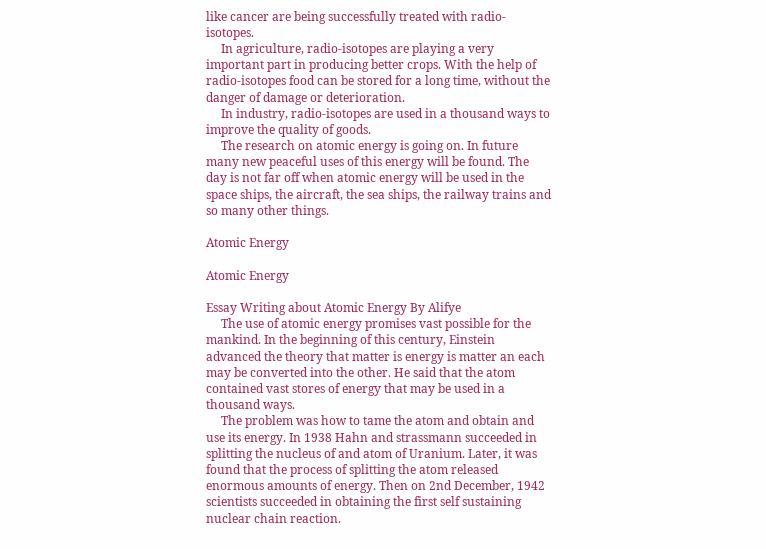like cancer are being successfully treated with radio-isotopes.
     In agriculture, radio-isotopes are playing a very important part in producing better crops. With the help of radio-isotopes food can be stored for a long time, without the danger of damage or deterioration.
     In industry, radio-isotopes are used in a thousand ways to improve the quality of goods.
     The research on atomic energy is going on. In future many new peaceful uses of this energy will be found. The day is not far off when atomic energy will be used in the space ships, the aircraft, the sea ships, the railway trains and so many other things.

Atomic Energy

Atomic Energy

Essay Writing about Atomic Energy By Alifye
     The use of atomic energy promises vast possible for the mankind. In the beginning of this century, Einstein advanced the theory that matter is energy is matter an each may be converted into the other. He said that the atom contained vast stores of energy that may be used in a thousand ways.
     The problem was how to tame the atom and obtain and use its energy. In 1938 Hahn and strassmann succeeded in splitting the nucleus of and atom of Uranium. Later, it was found that the process of splitting the atom released enormous amounts of energy. Then on 2nd December, 1942 scientists succeeded in obtaining the first self sustaining nuclear chain reaction.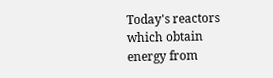Today's reactors which obtain energy from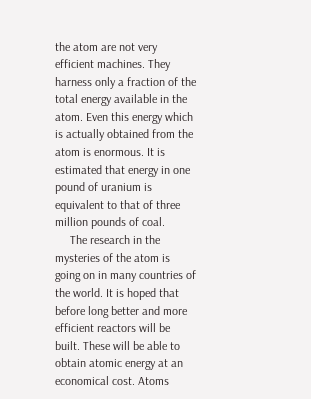the atom are not very efficient machines. They harness only a fraction of the total energy available in the atom. Even this energy which is actually obtained from the atom is enormous. It is estimated that energy in one pound of uranium is equivalent to that of three million pounds of coal.
     The research in the mysteries of the atom is going on in many countries of the world. It is hoped that before long better and more efficient reactors will be built. These will be able to obtain atomic energy at an economical cost. Atoms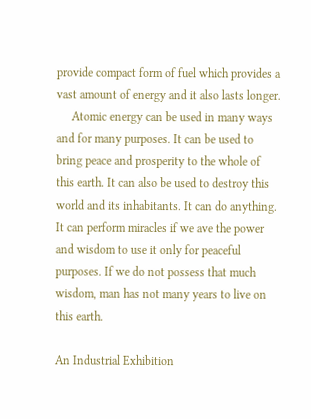provide compact form of fuel which provides a vast amount of energy and it also lasts longer.
     Atomic energy can be used in many ways and for many purposes. It can be used to bring peace and prosperity to the whole of this earth. It can also be used to destroy this world and its inhabitants. It can do anything. It can perform miracles if we ave the power and wisdom to use it only for peaceful purposes. If we do not possess that much wisdom, man has not many years to live on this earth.

An Industrial Exhibition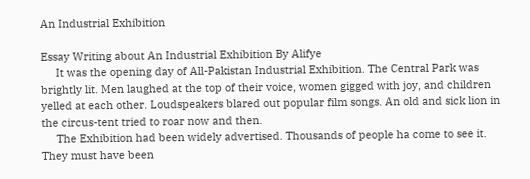An Industrial Exhibition

Essay Writing about An Industrial Exhibition By Alifye
     It was the opening day of All-Pakistan Industrial Exhibition. The Central Park was brightly lit. Men laughed at the top of their voice, women gigged with joy, and children yelled at each other. Loudspeakers blared out popular film songs. An old and sick lion in the circus-tent tried to roar now and then.
     The Exhibition had been widely advertised. Thousands of people ha come to see it. They must have been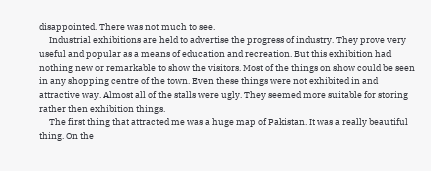disappointed. There was not much to see.
     Industrial exhibitions are held to advertise the progress of industry. They prove very useful and popular as a means of education and recreation. But this exhibition had nothing new or remarkable to show the visitors. Most of the things on show could be seen in any shopping centre of the town. Even these things were not exhibited in and attractive way. Almost all of the stalls were ugly. They seemed more suitable for storing rather then exhibition things.
     The first thing that attracted me was a huge map of Pakistan. It was a really beautiful thing. On the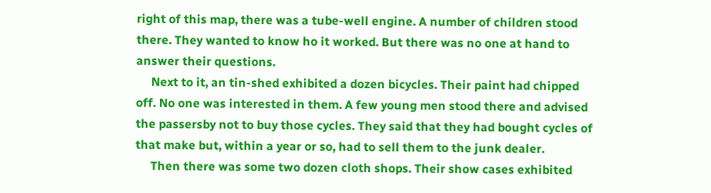right of this map, there was a tube-well engine. A number of children stood there. They wanted to know ho it worked. But there was no one at hand to answer their questions.
     Next to it, an tin-shed exhibited a dozen bicycles. Their paint had chipped off. No one was interested in them. A few young men stood there and advised the passersby not to buy those cycles. They said that they had bought cycles of that make but, within a year or so, had to sell them to the junk dealer.
     Then there was some two dozen cloth shops. Their show cases exhibited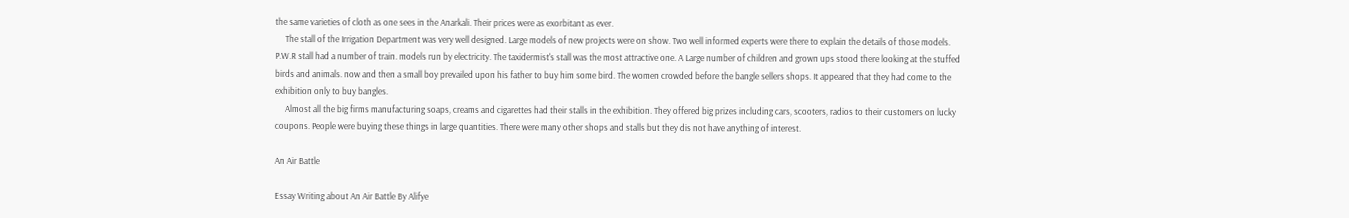the same varieties of cloth as one sees in the Anarkali. Their prices were as exorbitant as ever.
     The stall of the Irrigation Department was very well designed. Large models of new projects were on show. Two well informed experts were there to explain the details of those models. P.W.R stall had a number of train. models run by electricity. The taxidermist's stall was the most attractive one. A Large number of children and grown ups stood there looking at the stuffed birds and animals. now and then a small boy prevailed upon his father to buy him some bird. The women crowded before the bangle sellers shops. It appeared that they had come to the exhibition only to buy bangles.
     Almost all the big firms manufacturing soaps, creams and cigarettes had their stalls in the exhibition. They offered big prizes including cars, scooters, radios to their customers on lucky coupons. People were buying these things in large quantities. There were many other shops and stalls but they dis not have anything of interest.

An Air Battle

Essay Writing about An Air Battle By Alifye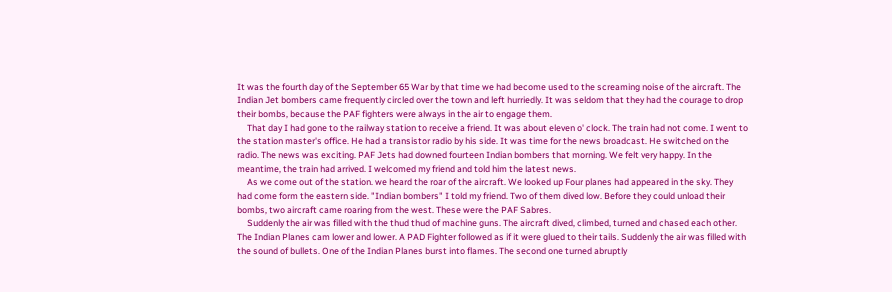It was the fourth day of the September 65 War by that time we had become used to the screaming noise of the aircraft. The Indian Jet bombers came frequently circled over the town and left hurriedly. It was seldom that they had the courage to drop their bombs, because the PAF fighters were always in the air to engage them.
     That day I had gone to the railway station to receive a friend. It was about eleven o' clock. The train had not come. I went to the station master's office. He had a transistor radio by his side. It was time for the news broadcast. He switched on the radio. The news was exciting. PAF Jets had downed fourteen Indian bombers that morning. We felt very happy. In the meantime, the train had arrived. I welcomed my friend and told him the latest news.
     As we come out of the station. we heard the roar of the aircraft. We looked up Four planes had appeared in the sky. They had come form the eastern side. "Indian bombers" I told my friend. Two of them dived low. Before they could unload their bombs, two aircraft came roaring from the west. These were the PAF Sabres.
     Suddenly the air was filled with the thud thud of machine guns. The aircraft dived, climbed, turned and chased each other. The Indian Planes cam lower and lower. A PAD Fighter followed as if it were glued to their tails. Suddenly the air was filled with the sound of bullets. One of the Indian Planes burst into flames. The second one turned abruptly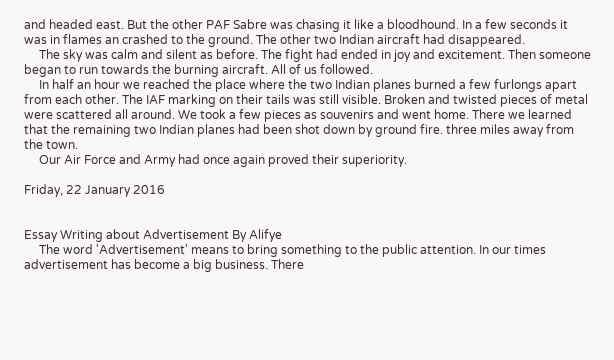and headed east. But the other PAF Sabre was chasing it like a bloodhound. In a few seconds it was in flames an crashed to the ground. The other two Indian aircraft had disappeared.
     The sky was calm and silent as before. The fight had ended in joy and excitement. Then someone began to run towards the burning aircraft. All of us followed.
     In half an hour we reached the place where the two Indian planes burned a few furlongs apart from each other. The IAF marking on their tails was still visible. Broken and twisted pieces of metal were scattered all around. We took a few pieces as souvenirs and went home. There we learned that the remaining two Indian planes had been shot down by ground fire. three miles away from the town.
     Our Air Force and Army had once again proved their superiority.

Friday, 22 January 2016


Essay Writing about Advertisement By Alifye
     The word 'Advertisement' means to bring something to the public attention. In our times advertisement has become a big business. There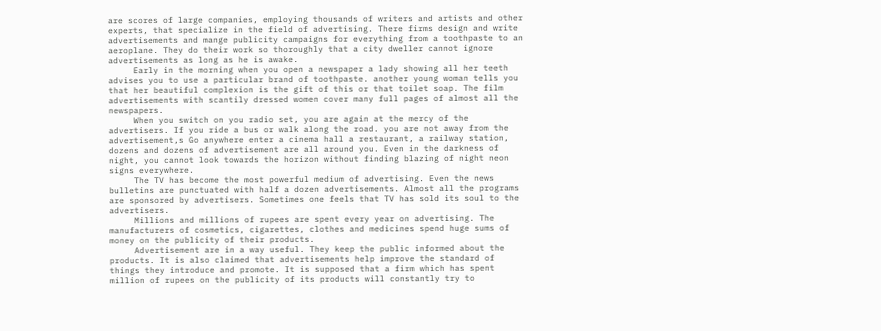are scores of large companies, employing thousands of writers and artists and other experts, that specialize in the field of advertising. There firms design and write advertisements and mange publicity campaigns for everything from a toothpaste to an aeroplane. They do their work so thoroughly that a city dweller cannot ignore advertisements as long as he is awake.
     Early in the morning when you open a newspaper a lady showing all her teeth advises you to use a particular brand of toothpaste. another young woman tells you that her beautiful complexion is the gift of this or that toilet soap. The film advertisements with scantily dressed women cover many full pages of almost all the newspapers.
     When you switch on you radio set, you are again at the mercy of the advertisers. If you ride a bus or walk along the road. you are not away from the advertisement,s Go anywhere enter a cinema hall a restaurant, a railway station, dozens and dozens of advertisement are all around you. Even in the darkness of night, you cannot look towards the horizon without finding blazing of night neon signs everywhere.
     The TV has become the most powerful medium of advertising. Even the news bulletins are punctuated with half a dozen advertisements. Almost all the programs are sponsored by advertisers. Sometimes one feels that TV has sold its soul to the advertisers.
     Millions and millions of rupees are spent every year on advertising. The manufacturers of cosmetics, cigarettes, clothes and medicines spend huge sums of money on the publicity of their products.
     Advertisement are in a way useful. They keep the public informed about the products. It is also claimed that advertisements help improve the standard of things they introduce and promote. It is supposed that a firm which has spent million of rupees on the publicity of its products will constantly try to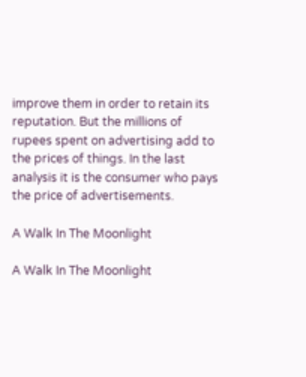improve them in order to retain its reputation. But the millions of rupees spent on advertising add to the prices of things. In the last analysis it is the consumer who pays the price of advertisements.

A Walk In The Moonlight

A Walk In The Moonlight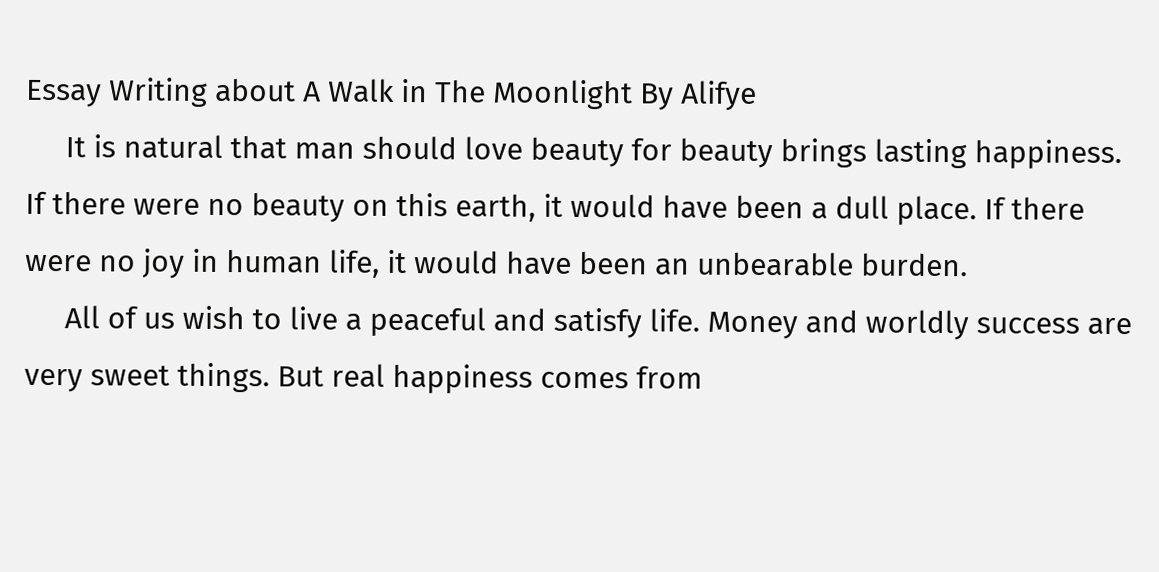Essay Writing about A Walk in The Moonlight By Alifye
     It is natural that man should love beauty for beauty brings lasting happiness. If there were no beauty on this earth, it would have been a dull place. If there were no joy in human life, it would have been an unbearable burden.
     All of us wish to live a peaceful and satisfy life. Money and worldly success are very sweet things. But real happiness comes from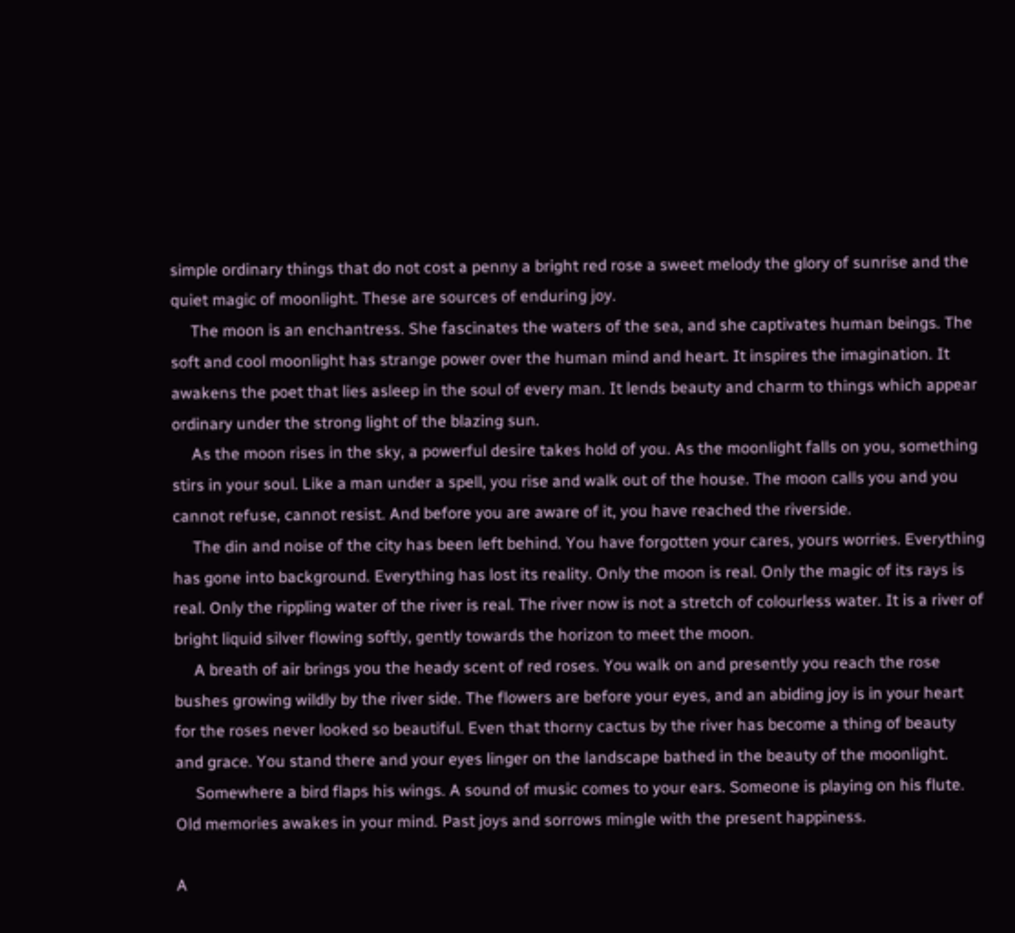simple ordinary things that do not cost a penny a bright red rose a sweet melody the glory of sunrise and the quiet magic of moonlight. These are sources of enduring joy.
     The moon is an enchantress. She fascinates the waters of the sea, and she captivates human beings. The soft and cool moonlight has strange power over the human mind and heart. It inspires the imagination. It awakens the poet that lies asleep in the soul of every man. It lends beauty and charm to things which appear ordinary under the strong light of the blazing sun.
     As the moon rises in the sky, a powerful desire takes hold of you. As the moonlight falls on you, something stirs in your soul. Like a man under a spell, you rise and walk out of the house. The moon calls you and you cannot refuse, cannot resist. And before you are aware of it, you have reached the riverside.
     The din and noise of the city has been left behind. You have forgotten your cares, yours worries. Everything has gone into background. Everything has lost its reality. Only the moon is real. Only the magic of its rays is real. Only the rippling water of the river is real. The river now is not a stretch of colourless water. It is a river of bright liquid silver flowing softly, gently towards the horizon to meet the moon.
     A breath of air brings you the heady scent of red roses. You walk on and presently you reach the rose bushes growing wildly by the river side. The flowers are before your eyes, and an abiding joy is in your heart for the roses never looked so beautiful. Even that thorny cactus by the river has become a thing of beauty and grace. You stand there and your eyes linger on the landscape bathed in the beauty of the moonlight.
     Somewhere a bird flaps his wings. A sound of music comes to your ears. Someone is playing on his flute. Old memories awakes in your mind. Past joys and sorrows mingle with the present happiness.

A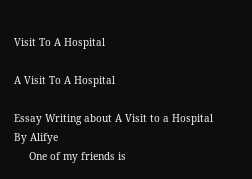Visit To A Hospital

A Visit To A Hospital

Essay Writing about A Visit to a Hospital By Alifye
     One of my friends is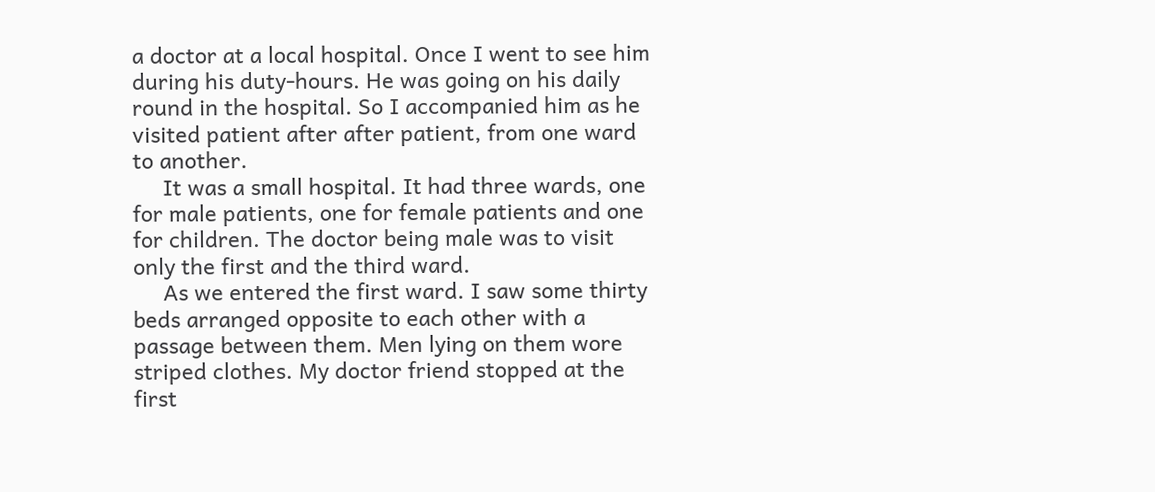a doctor at a local hospital. Once I went to see him during his duty-hours. He was going on his daily round in the hospital. So I accompanied him as he visited patient after after patient, from one ward to another.
     It was a small hospital. It had three wards, one for male patients, one for female patients and one for children. The doctor being male was to visit only the first and the third ward.
     As we entered the first ward. I saw some thirty beds arranged opposite to each other with a passage between them. Men lying on them wore striped clothes. My doctor friend stopped at the first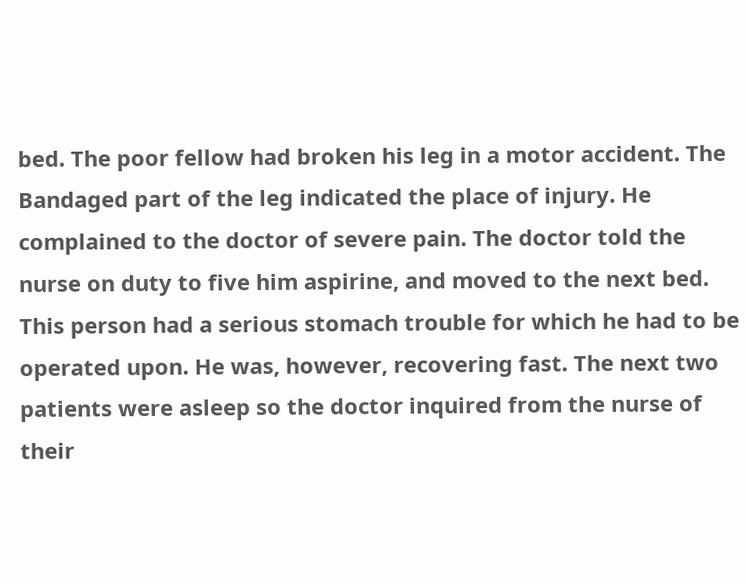bed. The poor fellow had broken his leg in a motor accident. The Bandaged part of the leg indicated the place of injury. He complained to the doctor of severe pain. The doctor told the nurse on duty to five him aspirine, and moved to the next bed. This person had a serious stomach trouble for which he had to be operated upon. He was, however, recovering fast. The next two patients were asleep so the doctor inquired from the nurse of their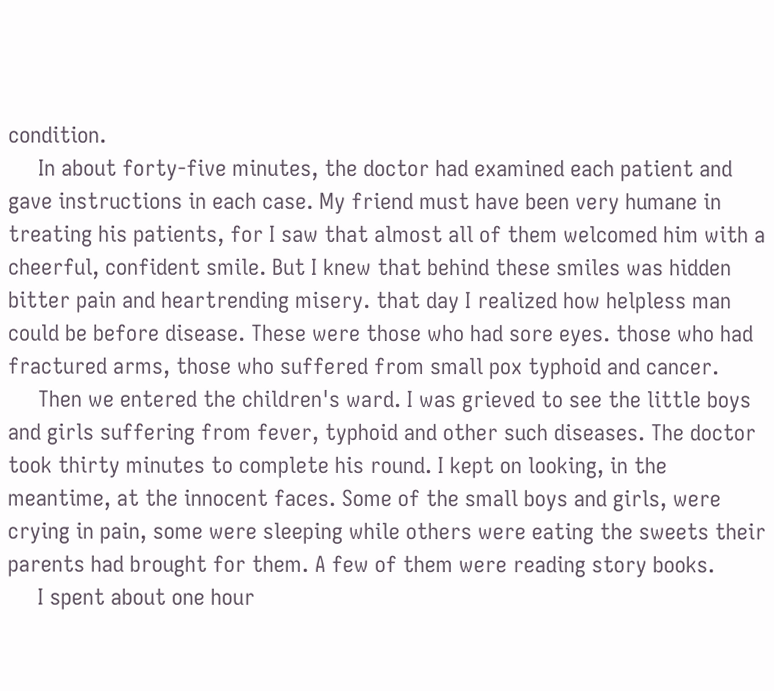condition.
     In about forty-five minutes, the doctor had examined each patient and gave instructions in each case. My friend must have been very humane in treating his patients, for I saw that almost all of them welcomed him with a cheerful, confident smile. But I knew that behind these smiles was hidden bitter pain and heartrending misery. that day I realized how helpless man could be before disease. These were those who had sore eyes. those who had fractured arms, those who suffered from small pox typhoid and cancer.
     Then we entered the children's ward. I was grieved to see the little boys and girls suffering from fever, typhoid and other such diseases. The doctor took thirty minutes to complete his round. I kept on looking, in the meantime, at the innocent faces. Some of the small boys and girls, were crying in pain, some were sleeping while others were eating the sweets their parents had brought for them. A few of them were reading story books.
     I spent about one hour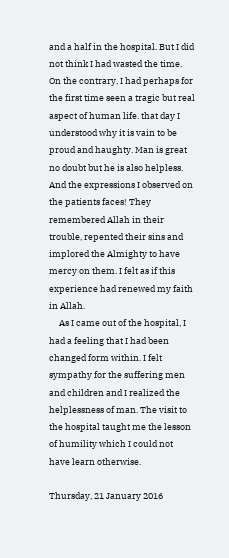and a half in the hospital. But I did not think I had wasted the time. On the contrary, I had perhaps for the first time seen a tragic but real aspect of human life. that day I understood why it is vain to be proud and haughty. Man is great no doubt but he is also helpless. And the expressions I observed on the patients faces! They remembered Allah in their trouble, repented their sins and implored the Almighty to have mercy on them. I felt as if this experience had renewed my faith in Allah.
     As I came out of the hospital, I had a feeling that I had been changed form within. I felt sympathy for the suffering men and children and I realized the helplessness of man. The visit to the hospital taught me the lesson of humility which I could not have learn otherwise.

Thursday, 21 January 2016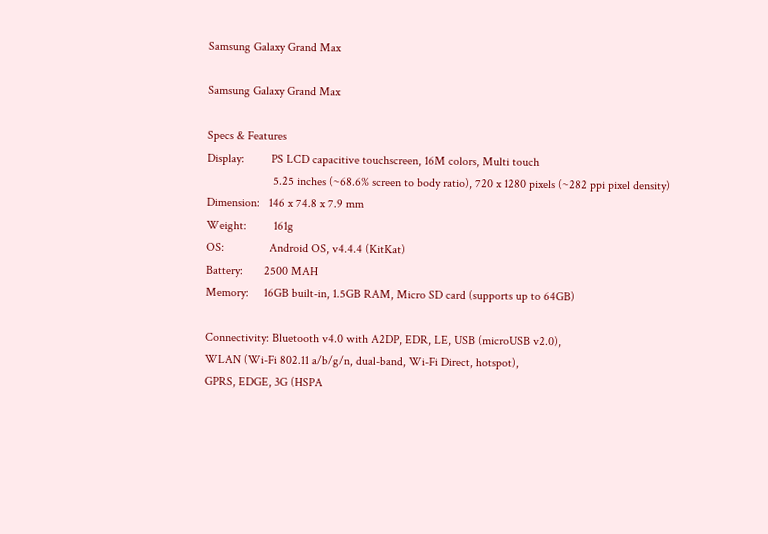Samsung Galaxy Grand Max

Samsung Galaxy Grand Max

Specs & Features
Display:         PS LCD capacitive touchscreen, 16M colors, Multi touch
                      5.25 inches (~68.6% screen to body ratio), 720 x 1280 pixels (~282 ppi pixel density)
Dimension:   146 x 74.8 x 7.9 mm
Weight:         161g
OS:               Android OS, v4.4.4 (KitKat)
Battery:       2500 MAH
Memory:     16GB built-in, 1.5GB RAM, Micro SD card (supports up to 64GB)

Connectivity: Bluetooth v4.0 with A2DP, EDR, LE, USB (microUSB v2.0),
WLAN (Wi-Fi 802.11 a/b/g/n, dual-band, Wi-Fi Direct, hotspot),
GPRS, EDGE, 3G (HSPA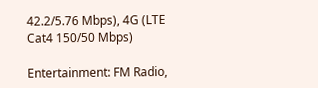42.2/5.76 Mbps), 4G (LTE Cat4 150/50 Mbps)

Entertainment: FM Radio,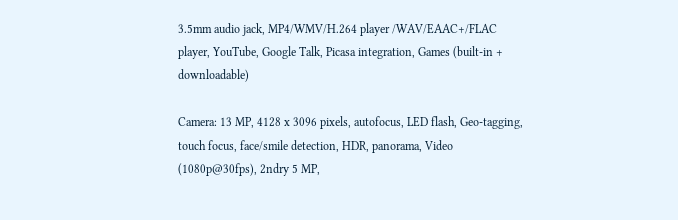3.5mm audio jack, MP4/WMV/H.264 player /WAV/EAAC+/FLAC player, YouTube, Google Talk, Picasa integration, Games (built-in + downloadable)

Camera: 13 MP, 4128 x 3096 pixels, autofocus, LED flash, Geo-tagging, touch focus, face/smile detection, HDR, panorama, Video (1080p@30fps), 2ndry 5 MP,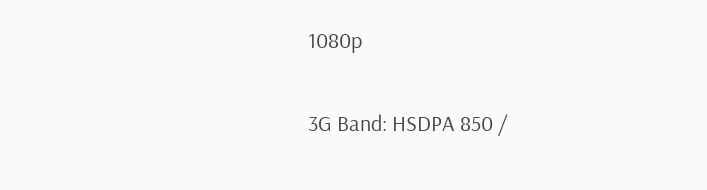1080p

3G Band: HSDPA 850 /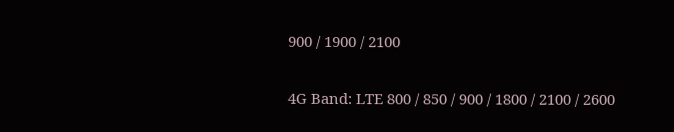900 / 1900 / 2100

4G Band: LTE 800 / 850 / 900 / 1800 / 2100 / 2600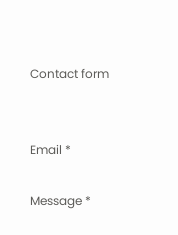Contact form


Email *

Message *